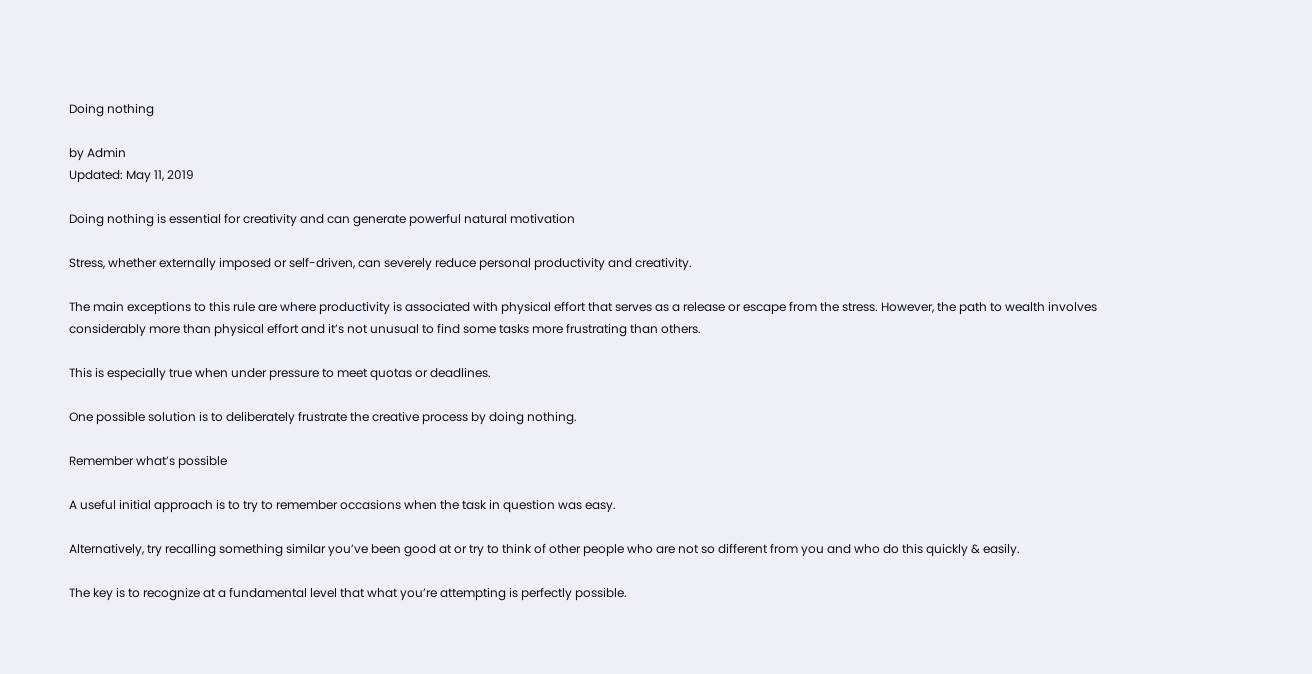Doing nothing

by Admin
Updated: May 11, 2019

Doing nothing is essential for creativity and can generate powerful natural motivation

Stress, whether externally imposed or self-driven, can severely reduce personal productivity and creativity.

The main exceptions to this rule are where productivity is associated with physical effort that serves as a release or escape from the stress. However, the path to wealth involves considerably more than physical effort and it’s not unusual to find some tasks more frustrating than others.

This is especially true when under pressure to meet quotas or deadlines.

One possible solution is to deliberately frustrate the creative process by doing nothing.

Remember what’s possible

A useful initial approach is to try to remember occasions when the task in question was easy.

Alternatively, try recalling something similar you’ve been good at or try to think of other people who are not so different from you and who do this quickly & easily.

The key is to recognize at a fundamental level that what you’re attempting is perfectly possible.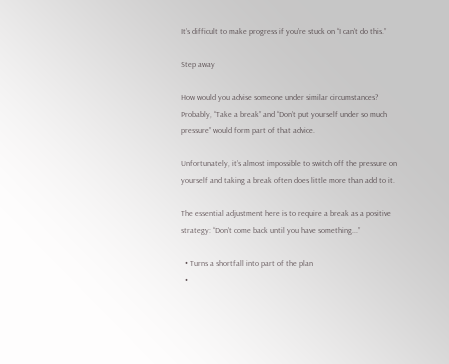It’s difficult to make progress if you’re stuck on “I can’t do this.”

Step away

How would you advise someone under similar circumstances? Probably, “Take a break” and “Don’t put yourself under so much pressure” would form part of that advice.

Unfortunately, it’s almost impossible to switch off the pressure on yourself and taking a break often does little more than add to it.

The essential adjustment here is to require a break as a positive strategy: “Don’t come back until you have something...”

  • Turns a shortfall into part of the plan
  •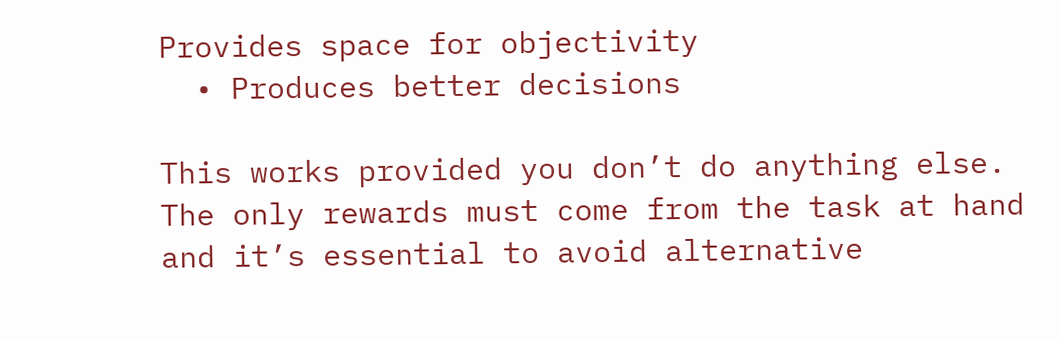Provides space for objectivity
  • Produces better decisions

This works provided you don’t do anything else. The only rewards must come from the task at hand and it’s essential to avoid alternative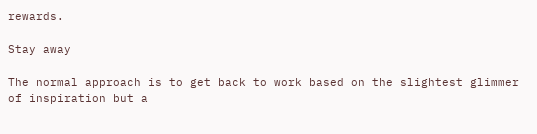rewards.

Stay away

The normal approach is to get back to work based on the slightest glimmer of inspiration but a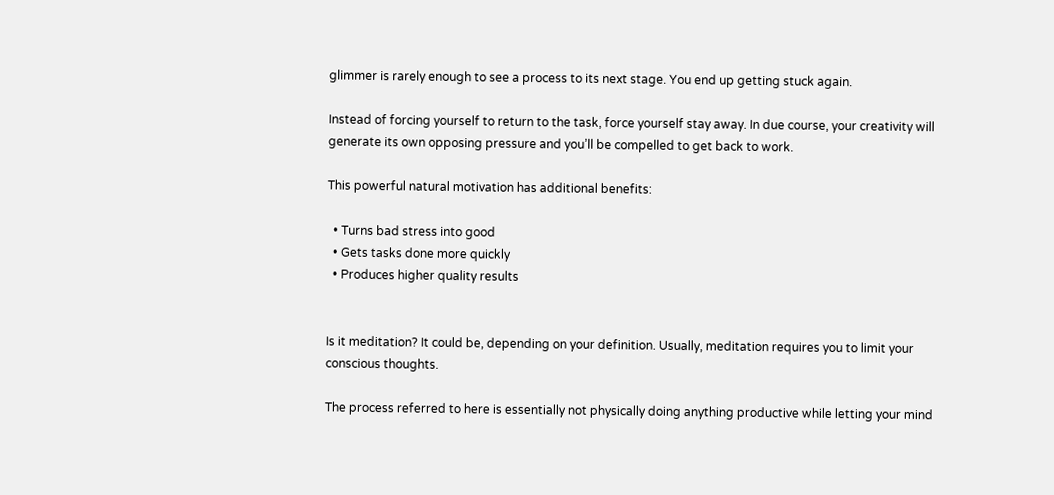glimmer is rarely enough to see a process to its next stage. You end up getting stuck again.

Instead of forcing yourself to return to the task, force yourself stay away. In due course, your creativity will generate its own opposing pressure and you’ll be compelled to get back to work.

This powerful natural motivation has additional benefits:

  • Turns bad stress into good
  • Gets tasks done more quickly
  • Produces higher quality results


Is it meditation? It could be, depending on your definition. Usually, meditation requires you to limit your conscious thoughts.

The process referred to here is essentially not physically doing anything productive while letting your mind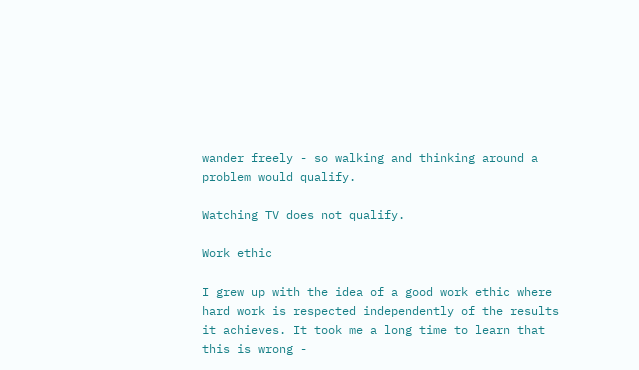wander freely - so walking and thinking around a problem would qualify.

Watching TV does not qualify.

Work ethic

I grew up with the idea of a good work ethic where hard work is respected independently of the results it achieves. It took me a long time to learn that this is wrong -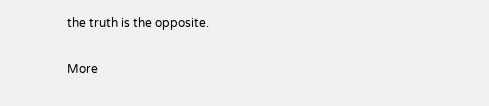the truth is the opposite.

More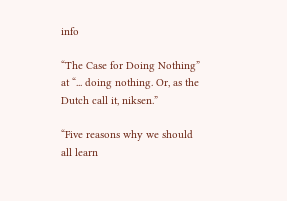info

“The Case for Doing Nothing” at “... doing nothing. Or, as the Dutch call it, niksen.”

“Five reasons why we should all learn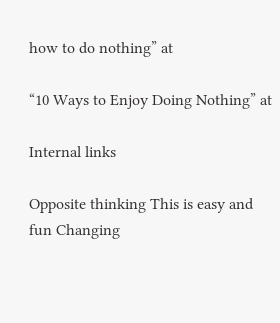how to do nothing” at

“10 Ways to Enjoy Doing Nothing” at

Internal links

Opposite thinking This is easy and fun Changing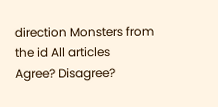direction Monsters from the id All articles
Agree? Disagree?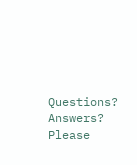Questions? Answers?
Please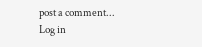post a comment...
Log in